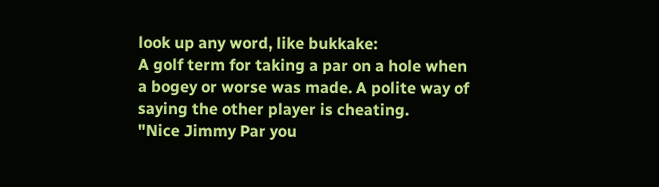look up any word, like bukkake:
A golf term for taking a par on a hole when a bogey or worse was made. A polite way of saying the other player is cheating.
"Nice Jimmy Par you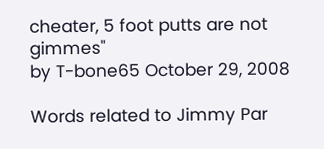cheater, 5 foot putts are not gimmes"
by T-bone65 October 29, 2008

Words related to Jimmy Par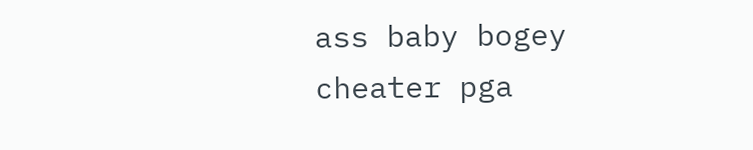ass baby bogey cheater pga